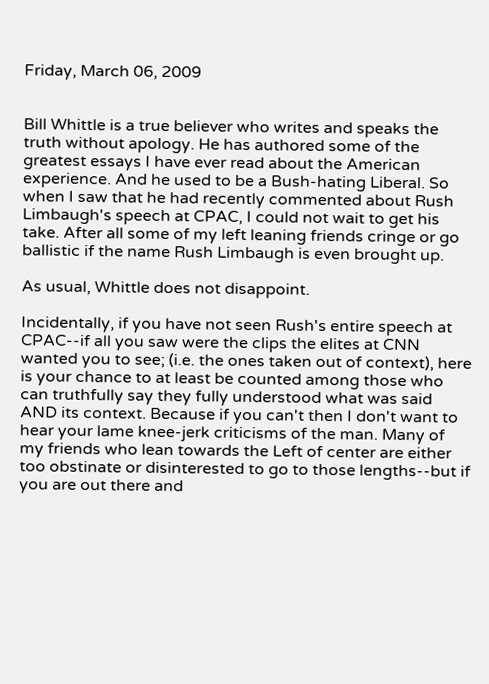Friday, March 06, 2009


Bill Whittle is a true believer who writes and speaks the truth without apology. He has authored some of the greatest essays I have ever read about the American experience. And he used to be a Bush-hating Liberal. So when I saw that he had recently commented about Rush Limbaugh's speech at CPAC, I could not wait to get his take. After all some of my left leaning friends cringe or go ballistic if the name Rush Limbaugh is even brought up.

As usual, Whittle does not disappoint.

Incidentally, if you have not seen Rush's entire speech at CPAC--if all you saw were the clips the elites at CNN wanted you to see; (i.e. the ones taken out of context), here is your chance to at least be counted among those who can truthfully say they fully understood what was said AND its context. Because if you can't then I don't want to hear your lame knee-jerk criticisms of the man. Many of my friends who lean towards the Left of center are either too obstinate or disinterested to go to those lengths--but if you are out there and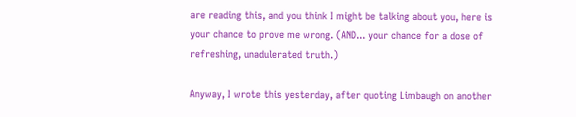are reading this, and you think I might be talking about you, here is your chance to prove me wrong. (AND... your chance for a dose of refreshing, unadulerated truth.)

Anyway, I wrote this yesterday, after quoting Limbaugh on another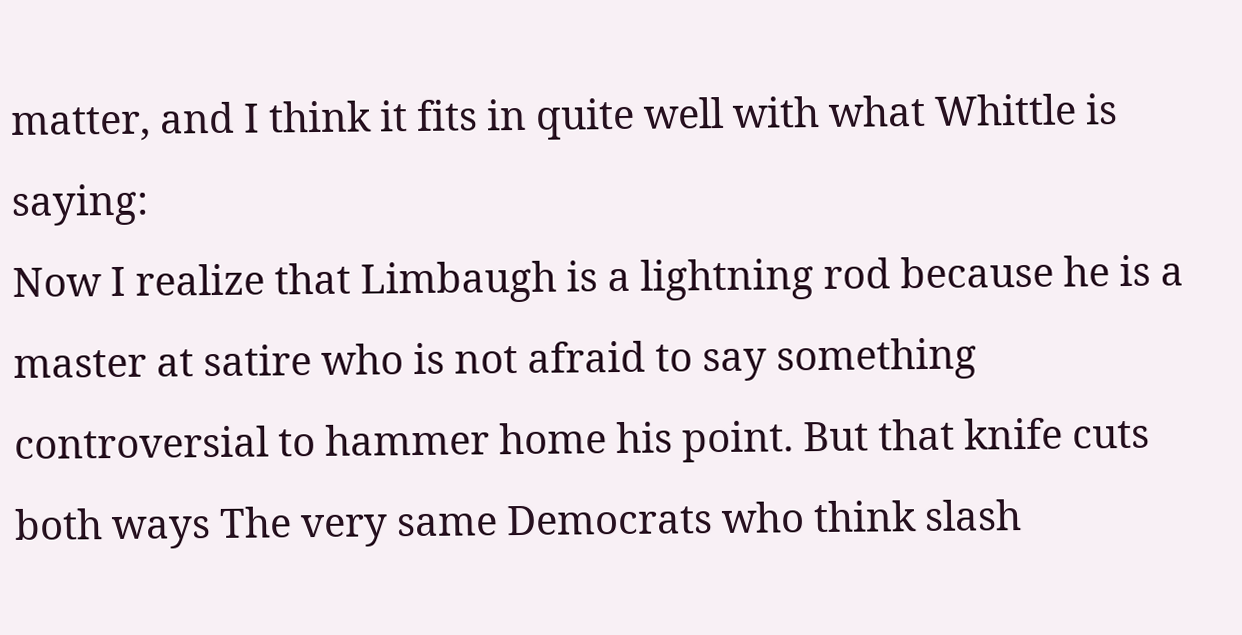matter, and I think it fits in quite well with what Whittle is saying:
Now I realize that Limbaugh is a lightning rod because he is a master at satire who is not afraid to say something controversial to hammer home his point. But that knife cuts both ways The very same Democrats who think slash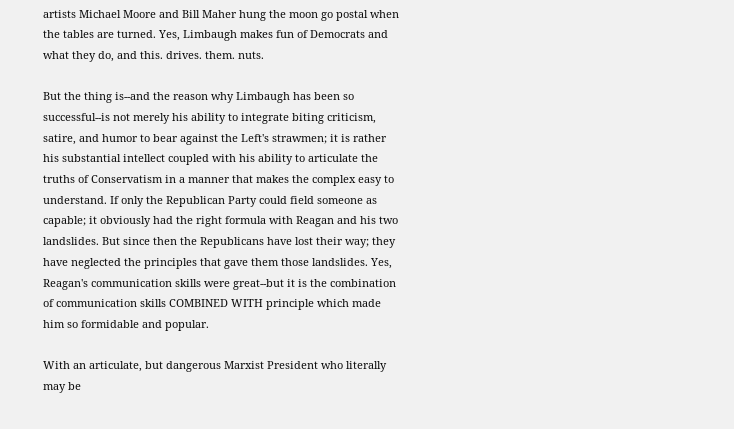artists Michael Moore and Bill Maher hung the moon go postal when the tables are turned. Yes, Limbaugh makes fun of Democrats and what they do, and this. drives. them. nuts.

But the thing is--and the reason why Limbaugh has been so successful--is not merely his ability to integrate biting criticism, satire, and humor to bear against the Left's strawmen; it is rather his substantial intellect coupled with his ability to articulate the truths of Conservatism in a manner that makes the complex easy to understand. If only the Republican Party could field someone as capable; it obviously had the right formula with Reagan and his two landslides. But since then the Republicans have lost their way; they have neglected the principles that gave them those landslides. Yes, Reagan's communication skills were great--but it is the combination of communication skills COMBINED WITH principle which made him so formidable and popular.

With an articulate, but dangerous Marxist President who literally may be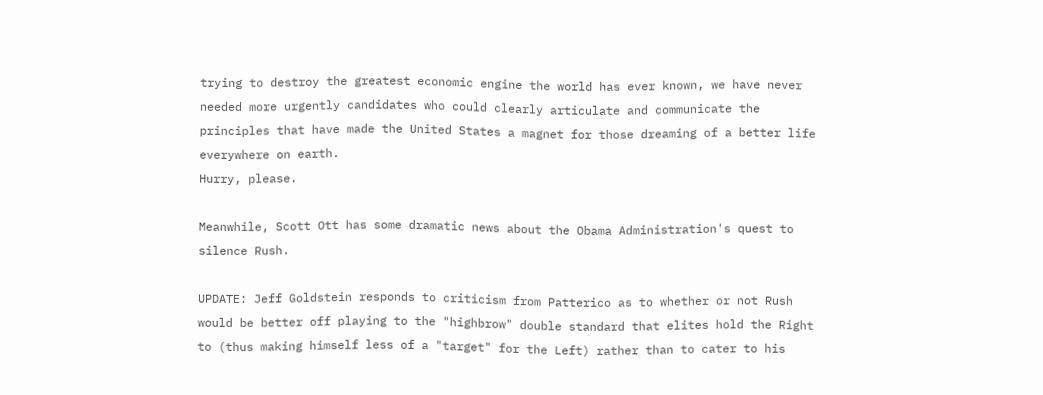trying to destroy the greatest economic engine the world has ever known, we have never needed more urgently candidates who could clearly articulate and communicate the principles that have made the United States a magnet for those dreaming of a better life everywhere on earth.
Hurry, please.

Meanwhile, Scott Ott has some dramatic news about the Obama Administration's quest to silence Rush.

UPDATE: Jeff Goldstein responds to criticism from Patterico as to whether or not Rush would be better off playing to the "highbrow" double standard that elites hold the Right to (thus making himself less of a "target" for the Left) rather than to cater to his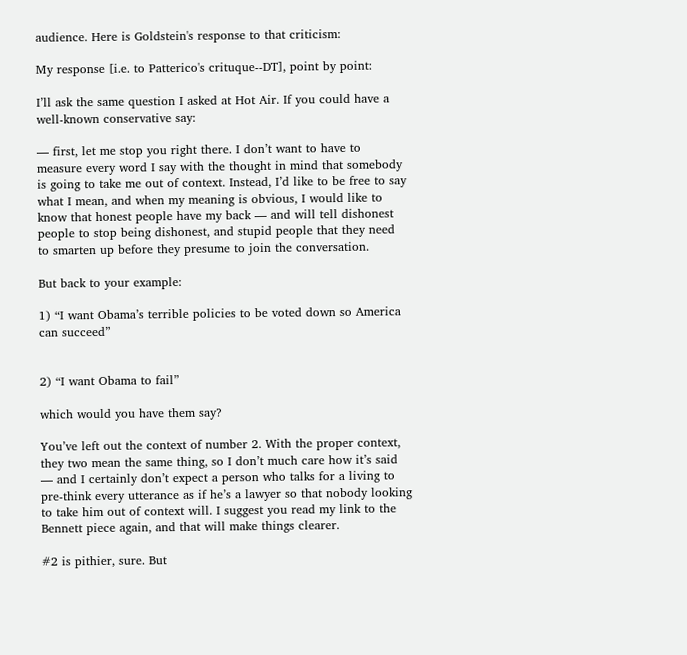audience. Here is Goldstein's response to that criticism:

My response [i.e. to Patterico's crituque--DT], point by point:

I’ll ask the same question I asked at Hot Air. If you could have a well-known conservative say:

— first, let me stop you right there. I don’t want to have to measure every word I say with the thought in mind that somebody is going to take me out of context. Instead, I’d like to be free to say what I mean, and when my meaning is obvious, I would like to know that honest people have my back — and will tell dishonest people to stop being dishonest, and stupid people that they need to smarten up before they presume to join the conversation.

But back to your example:

1) “I want Obama’s terrible policies to be voted down so America can succeed”


2) “I want Obama to fail”

which would you have them say?

You’ve left out the context of number 2. With the proper context, they two mean the same thing, so I don’t much care how it’s said — and I certainly don’t expect a person who talks for a living to pre-think every utterance as if he’s a lawyer so that nobody looking to take him out of context will. I suggest you read my link to the Bennett piece again, and that will make things clearer.

#2 is pithier, sure. But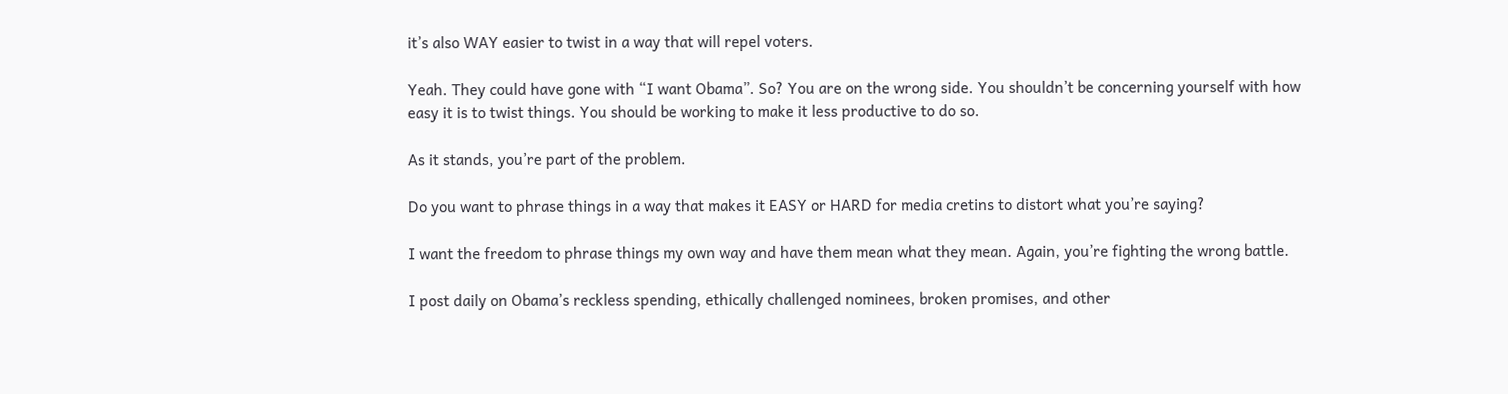it’s also WAY easier to twist in a way that will repel voters.

Yeah. They could have gone with “I want Obama”. So? You are on the wrong side. You shouldn’t be concerning yourself with how easy it is to twist things. You should be working to make it less productive to do so.

As it stands, you’re part of the problem.

Do you want to phrase things in a way that makes it EASY or HARD for media cretins to distort what you’re saying?

I want the freedom to phrase things my own way and have them mean what they mean. Again, you’re fighting the wrong battle.

I post daily on Obama’s reckless spending, ethically challenged nominees, broken promises, and other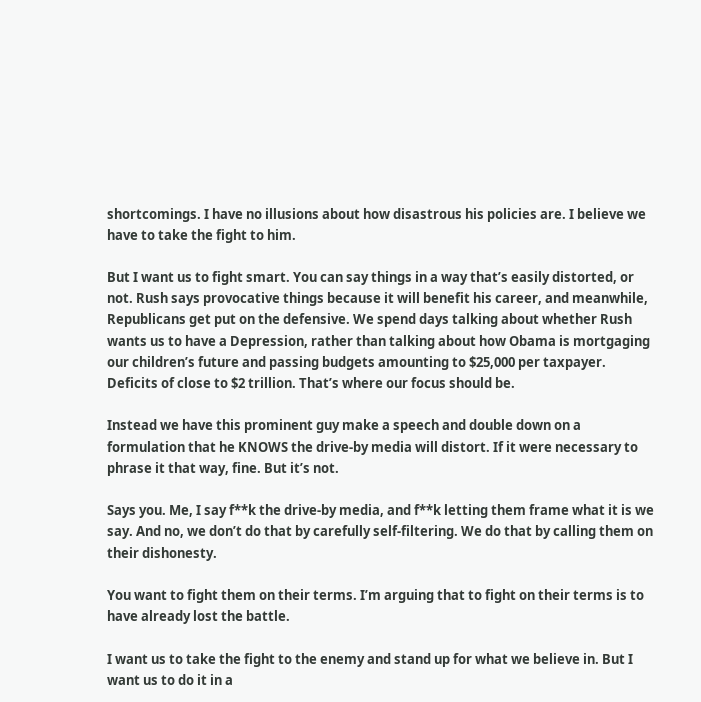shortcomings. I have no illusions about how disastrous his policies are. I believe we have to take the fight to him.

But I want us to fight smart. You can say things in a way that’s easily distorted, or not. Rush says provocative things because it will benefit his career, and meanwhile, Republicans get put on the defensive. We spend days talking about whether Rush wants us to have a Depression, rather than talking about how Obama is mortgaging our children’s future and passing budgets amounting to $25,000 per taxpayer. Deficits of close to $2 trillion. That’s where our focus should be.

Instead we have this prominent guy make a speech and double down on a formulation that he KNOWS the drive-by media will distort. If it were necessary to phrase it that way, fine. But it’s not.

Says you. Me, I say f**k the drive-by media, and f**k letting them frame what it is we say. And no, we don’t do that by carefully self-filtering. We do that by calling them on their dishonesty.

You want to fight them on their terms. I’m arguing that to fight on their terms is to have already lost the battle.

I want us to take the fight to the enemy and stand up for what we believe in. But I want us to do it in a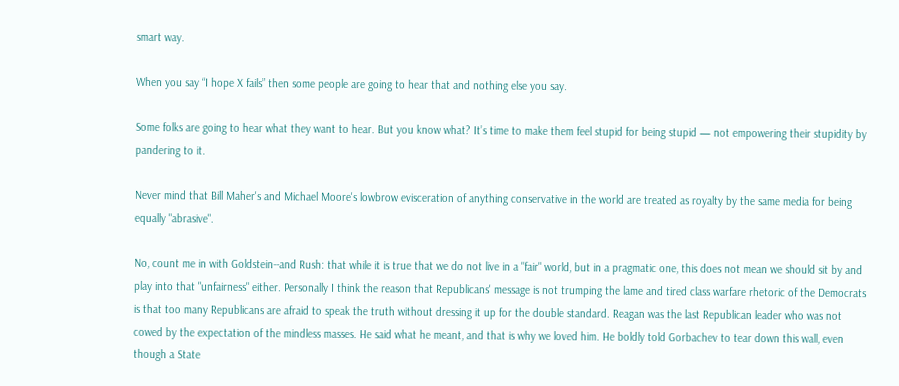smart way.

When you say “I hope X fails” then some people are going to hear that and nothing else you say.

Some folks are going to hear what they want to hear. But you know what? It’s time to make them feel stupid for being stupid — not empowering their stupidity by pandering to it.

Never mind that Bill Maher's and Michael Moore's lowbrow evisceration of anything conservative in the world are treated as royalty by the same media for being equally "abrasive".

No, count me in with Goldstein--and Rush: that while it is true that we do not live in a "fair" world, but in a pragmatic one, this does not mean we should sit by and play into that "unfairness" either. Personally I think the reason that Republicans' message is not trumping the lame and tired class warfare rhetoric of the Democrats is that too many Republicans are afraid to speak the truth without dressing it up for the double standard. Reagan was the last Republican leader who was not cowed by the expectation of the mindless masses. He said what he meant, and that is why we loved him. He boldly told Gorbachev to tear down this wall, even though a State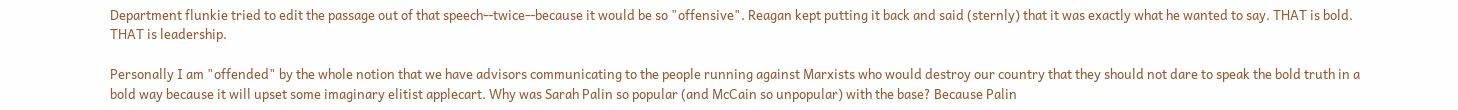Department flunkie tried to edit the passage out of that speech--twice--because it would be so "offensive". Reagan kept putting it back and said (sternly) that it was exactly what he wanted to say. THAT is bold. THAT is leadership.

Personally I am "offended" by the whole notion that we have advisors communicating to the people running against Marxists who would destroy our country that they should not dare to speak the bold truth in a bold way because it will upset some imaginary elitist applecart. Why was Sarah Palin so popular (and McCain so unpopular) with the base? Because Palin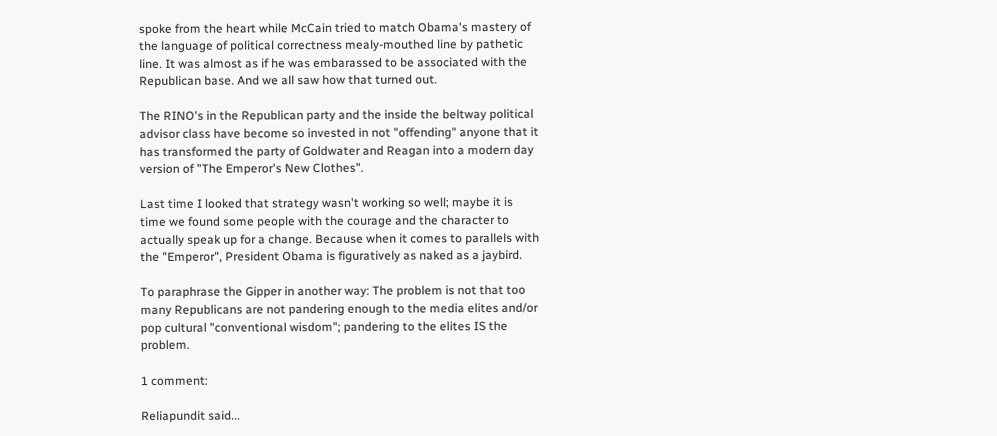spoke from the heart while McCain tried to match Obama's mastery of the language of political correctness mealy-mouthed line by pathetic line. It was almost as if he was embarassed to be associated with the Republican base. And we all saw how that turned out.

The RINO's in the Republican party and the inside the beltway political advisor class have become so invested in not "offending" anyone that it has transformed the party of Goldwater and Reagan into a modern day version of "The Emperor's New Clothes".

Last time I looked that strategy wasn't working so well; maybe it is time we found some people with the courage and the character to actually speak up for a change. Because when it comes to parallels with the "Emperor", President Obama is figuratively as naked as a jaybird.

To paraphrase the Gipper in another way: The problem is not that too many Republicans are not pandering enough to the media elites and/or pop cultural "conventional wisdom"; pandering to the elites IS the problem.

1 comment:

Reliapundit said...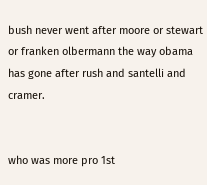bush never went after moore or stewart or franken olbermann the way obama has gone after rush and santelli and cramer.


who was more pro 1st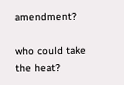amendment?

who could take the heat?